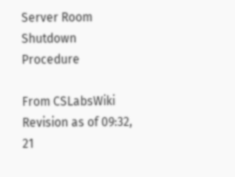Server Room Shutdown Procedure

From CSLabsWiki
Revision as of 09:32, 21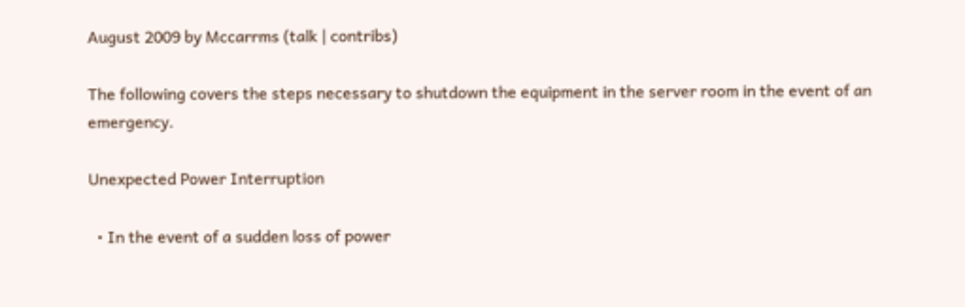August 2009 by Mccarrms (talk | contribs)

The following covers the steps necessary to shutdown the equipment in the server room in the event of an emergency.

Unexpected Power Interruption

  • In the event of a sudden loss of power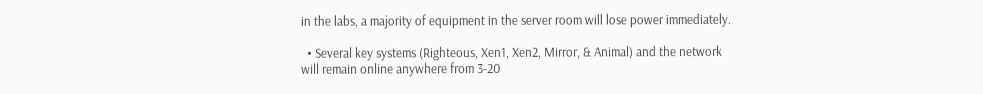in the labs, a majority of equipment in the server room will lose power immediately.

  • Several key systems (Righteous, Xen1, Xen2, Mirror, & Animal) and the network will remain online anywhere from 3-20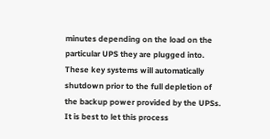minutes depending on the load on the particular UPS they are plugged into. These key systems will automatically shutdown prior to the full depletion of the backup power provided by the UPSs. It is best to let this process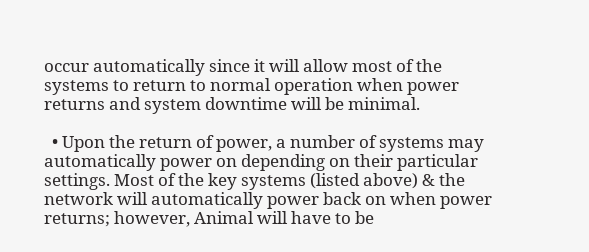occur automatically since it will allow most of the systems to return to normal operation when power returns and system downtime will be minimal.

  • Upon the return of power, a number of systems may automatically power on depending on their particular settings. Most of the key systems (listed above) & the network will automatically power back on when power returns; however, Animal will have to be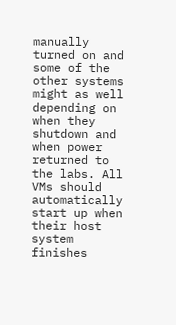manually turned on and some of the other systems might as well depending on when they shutdown and when power returned to the labs. All VMs should automatically start up when their host system finishes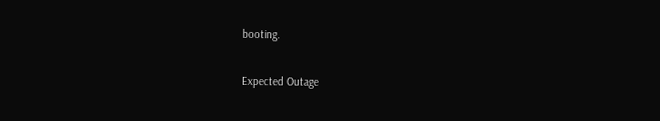booting.

Expected Outage